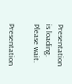Presentation is loading. Please wait.

Presentation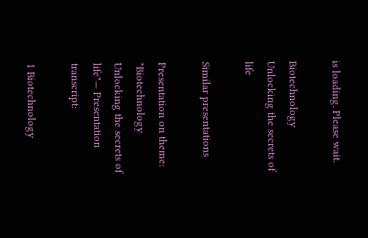is loading. Please wait.

Biotechnology Unlocking the secrets of life

Similar presentations

Presentation on theme: "Biotechnology Unlocking the secrets of life"— Presentation transcript:

1 Biotechnology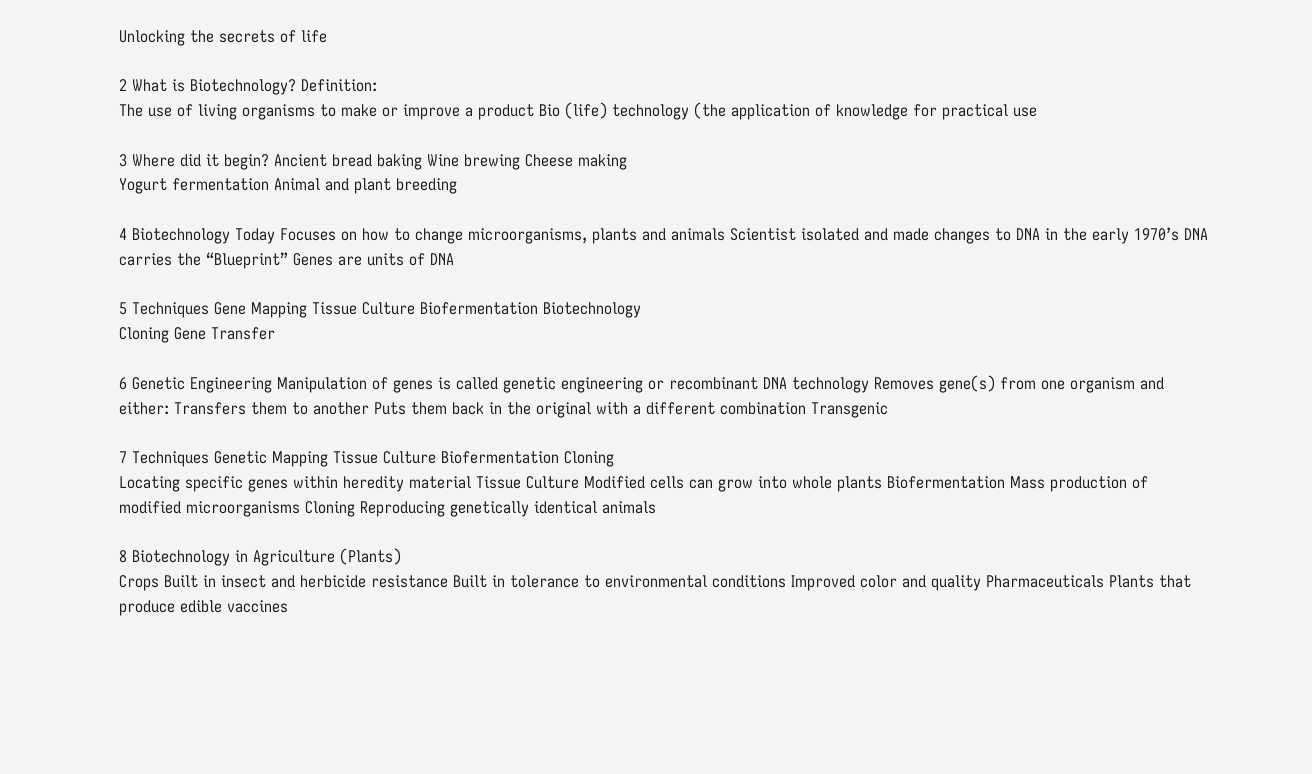Unlocking the secrets of life

2 What is Biotechnology? Definition:
The use of living organisms to make or improve a product Bio (life) technology (the application of knowledge for practical use

3 Where did it begin? Ancient bread baking Wine brewing Cheese making
Yogurt fermentation Animal and plant breeding

4 Biotechnology Today Focuses on how to change microorganisms, plants and animals Scientist isolated and made changes to DNA in the early 1970’s DNA carries the “Blueprint” Genes are units of DNA

5 Techniques Gene Mapping Tissue Culture Biofermentation Biotechnology
Cloning Gene Transfer

6 Genetic Engineering Manipulation of genes is called genetic engineering or recombinant DNA technology Removes gene(s) from one organism and either: Transfers them to another Puts them back in the original with a different combination Transgenic

7 Techniques Genetic Mapping Tissue Culture Biofermentation Cloning
Locating specific genes within heredity material Tissue Culture Modified cells can grow into whole plants Biofermentation Mass production of modified microorganisms Cloning Reproducing genetically identical animals

8 Biotechnology in Agriculture (Plants)
Crops Built in insect and herbicide resistance Built in tolerance to environmental conditions Improved color and quality Pharmaceuticals Plants that produce edible vaccines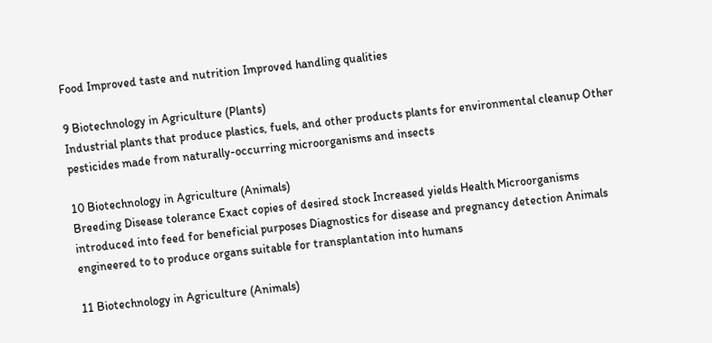Food Improved taste and nutrition Improved handling qualities

9 Biotechnology in Agriculture (Plants)
Industrial plants that produce plastics, fuels, and other products plants for environmental cleanup Other pesticides made from naturally-occurring microorganisms and insects

10 Biotechnology in Agriculture (Animals)
Breeding Disease tolerance Exact copies of desired stock Increased yields Health Microorganisms introduced into feed for beneficial purposes Diagnostics for disease and pregnancy detection Animals engineered to to produce organs suitable for transplantation into humans

11 Biotechnology in Agriculture (Animals)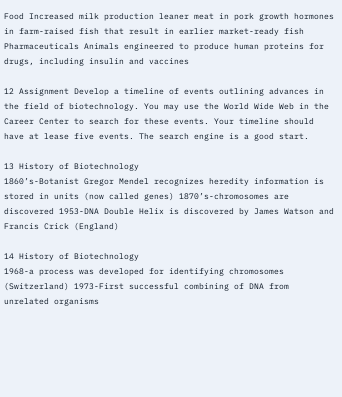Food Increased milk production leaner meat in pork growth hormones in farm-raised fish that result in earlier market-ready fish Pharmaceuticals Animals engineered to produce human proteins for drugs, including insulin and vaccines

12 Assignment Develop a timeline of events outlining advances in the field of biotechnology. You may use the World Wide Web in the Career Center to search for these events. Your timeline should have at lease five events. The search engine is a good start.

13 History of Biotechnology
1860’s-Botanist Gregor Mendel recognizes heredity information is stored in units (now called genes) 1870’s-chromosomes are discovered 1953-DNA Double Helix is discovered by James Watson and Francis Crick (England)

14 History of Biotechnology
1968-a process was developed for identifying chromosomes (Switzerland) 1973-First successful combining of DNA from unrelated organisms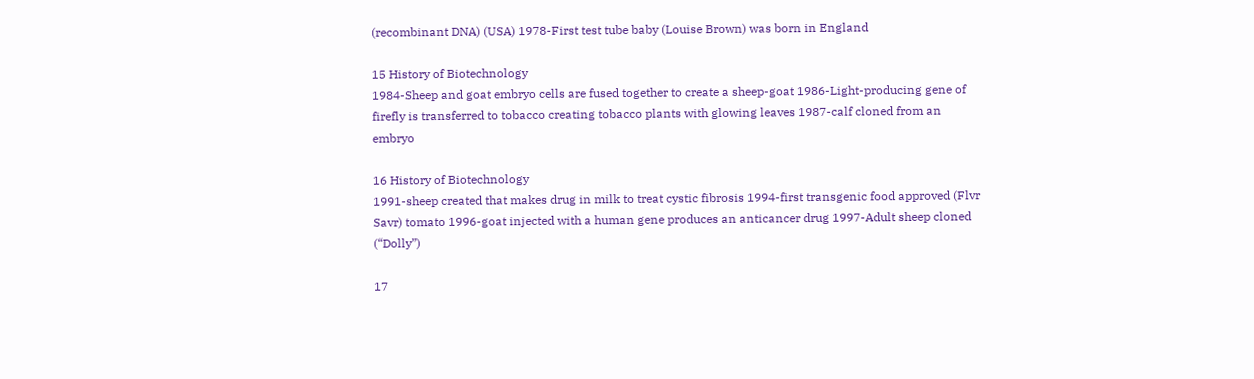(recombinant DNA) (USA) 1978-First test tube baby (Louise Brown) was born in England

15 History of Biotechnology
1984-Sheep and goat embryo cells are fused together to create a sheep-goat 1986-Light-producing gene of firefly is transferred to tobacco creating tobacco plants with glowing leaves 1987-calf cloned from an embryo

16 History of Biotechnology
1991-sheep created that makes drug in milk to treat cystic fibrosis 1994-first transgenic food approved (Flvr Savr) tomato 1996-goat injected with a human gene produces an anticancer drug 1997-Adult sheep cloned (“Dolly”)

17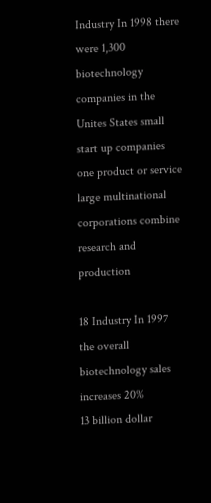Industry In 1998 there were 1,300 biotechnology companies in the Unites States small start up companies one product or service large multinational corporations combine research and production

18 Industry In 1997 the overall biotechnology sales increases 20%
13 billion dollar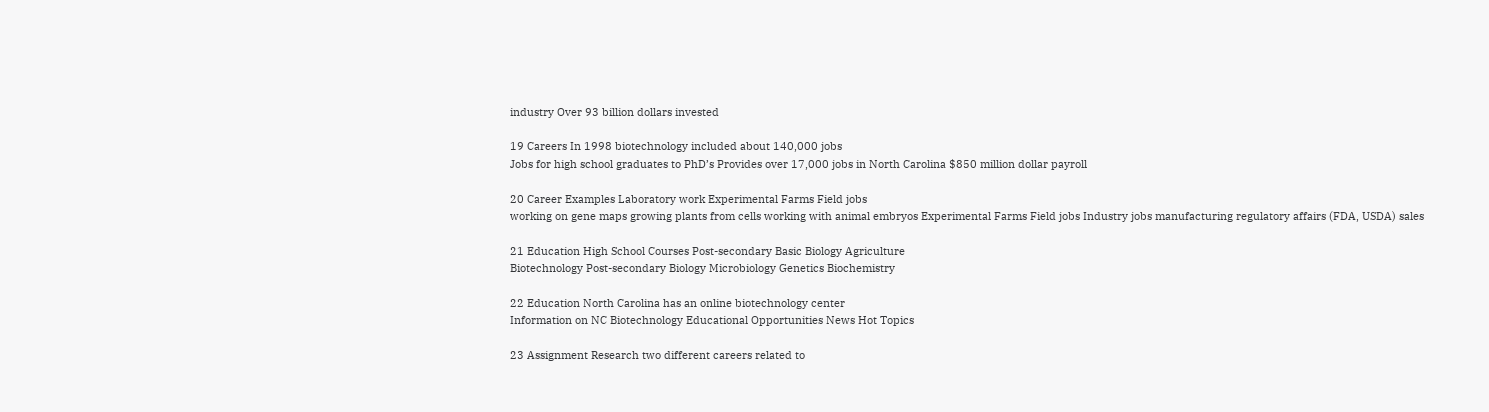industry Over 93 billion dollars invested

19 Careers In 1998 biotechnology included about 140,000 jobs
Jobs for high school graduates to PhD’s Provides over 17,000 jobs in North Carolina $850 million dollar payroll

20 Career Examples Laboratory work Experimental Farms Field jobs
working on gene maps growing plants from cells working with animal embryos Experimental Farms Field jobs Industry jobs manufacturing regulatory affairs (FDA, USDA) sales

21 Education High School Courses Post-secondary Basic Biology Agriculture
Biotechnology Post-secondary Biology Microbiology Genetics Biochemistry

22 Education North Carolina has an online biotechnology center
Information on NC Biotechnology Educational Opportunities News Hot Topics

23 Assignment Research two different careers related to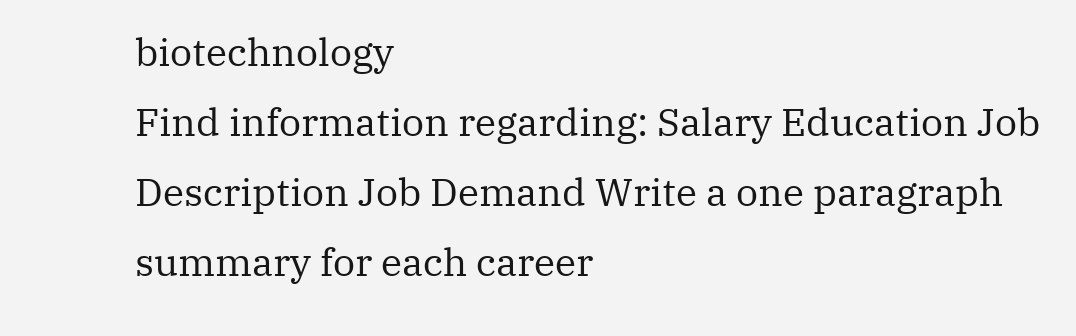biotechnology
Find information regarding: Salary Education Job Description Job Demand Write a one paragraph summary for each career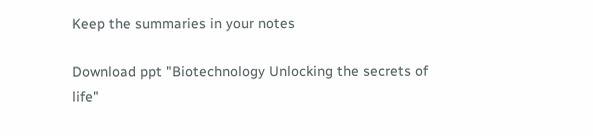Keep the summaries in your notes

Download ppt "Biotechnology Unlocking the secrets of life"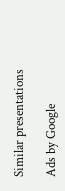Similar presentations

Ads by Google